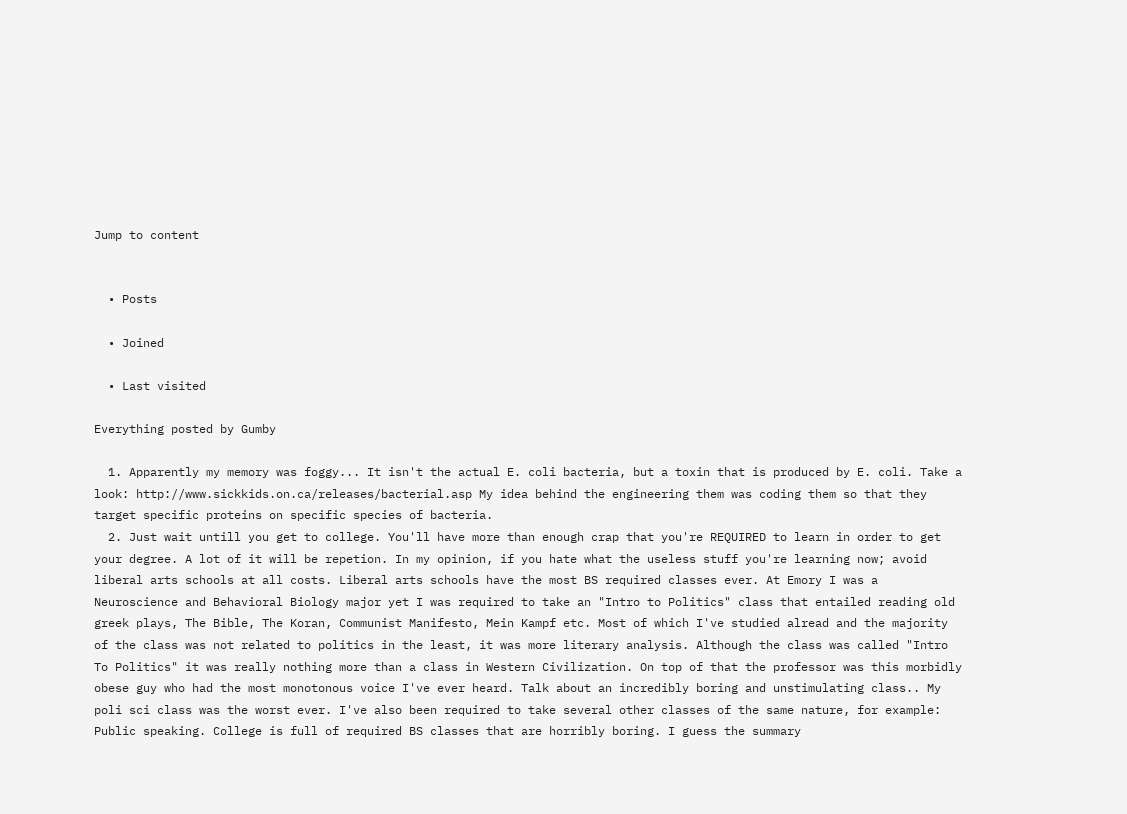Jump to content


  • Posts

  • Joined

  • Last visited

Everything posted by Gumby

  1. Apparently my memory was foggy... It isn't the actual E. coli bacteria, but a toxin that is produced by E. coli. Take a look: http://www.sickkids.on.ca/releases/bacterial.asp My idea behind the engineering them was coding them so that they target specific proteins on specific species of bacteria.
  2. Just wait untill you get to college. You'll have more than enough crap that you're REQUIRED to learn in order to get your degree. A lot of it will be repetion. In my opinion, if you hate what the useless stuff you're learning now; avoid liberal arts schools at all costs. Liberal arts schools have the most BS required classes ever. At Emory I was a Neuroscience and Behavioral Biology major yet I was required to take an "Intro to Politics" class that entailed reading old greek plays, The Bible, The Koran, Communist Manifesto, Mein Kampf etc. Most of which I've studied alread and the majority of the class was not related to politics in the least, it was more literary analysis. Although the class was called "Intro To Politics" it was really nothing more than a class in Western Civilization. On top of that the professor was this morbidly obese guy who had the most monotonous voice I've ever heard. Talk about an incredibly boring and unstimulating class.. My poli sci class was the worst ever. I've also been required to take several other classes of the same nature, for example: Public speaking. College is full of required BS classes that are horribly boring. I guess the summary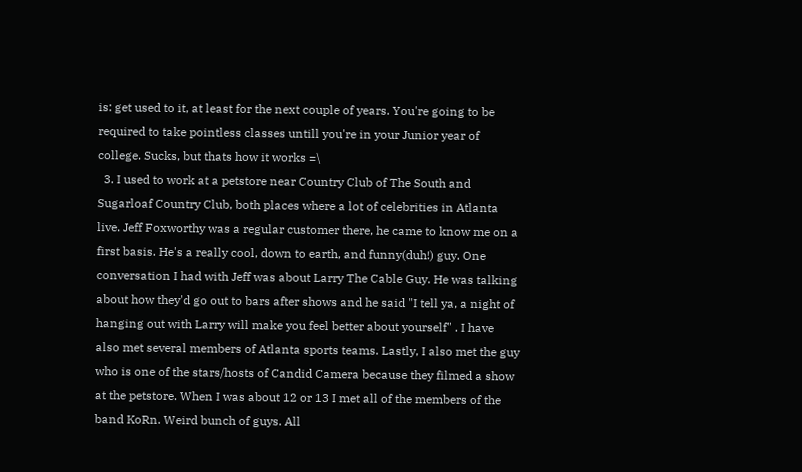is: get used to it, at least for the next couple of years. You're going to be required to take pointless classes untill you're in your Junior year of college. Sucks, but thats how it works =\
  3. I used to work at a petstore near Country Club of The South and Sugarloaf Country Club, both places where a lot of celebrities in Atlanta live. Jeff Foxworthy was a regular customer there, he came to know me on a first basis. He's a really cool, down to earth, and funny(duh!) guy. One conversation I had with Jeff was about Larry The Cable Guy. He was talking about how they'd go out to bars after shows and he said "I tell ya, a night of hanging out with Larry will make you feel better about yourself" . I have also met several members of Atlanta sports teams. Lastly, I also met the guy who is one of the stars/hosts of Candid Camera because they filmed a show at the petstore. When I was about 12 or 13 I met all of the members of the band KoRn. Weird bunch of guys. All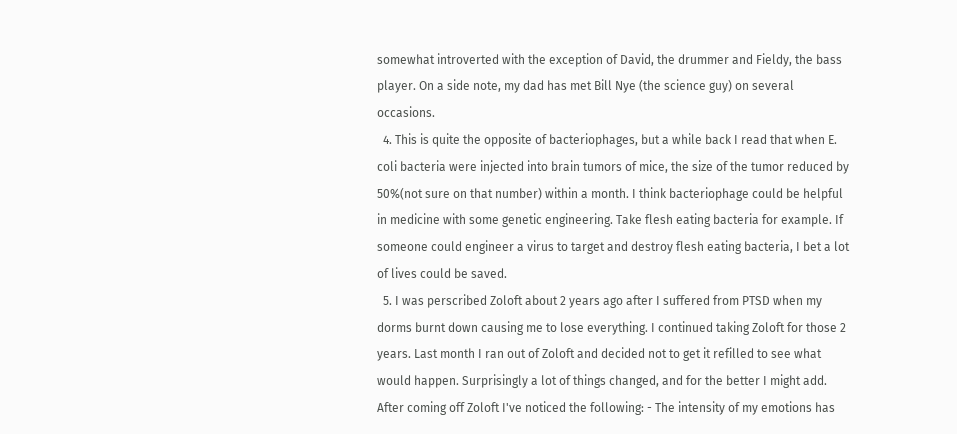somewhat introverted with the exception of David, the drummer and Fieldy, the bass player. On a side note, my dad has met Bill Nye (the science guy) on several occasions.
  4. This is quite the opposite of bacteriophages, but a while back I read that when E. coli bacteria were injected into brain tumors of mice, the size of the tumor reduced by 50%(not sure on that number) within a month. I think bacteriophage could be helpful in medicine with some genetic engineering. Take flesh eating bacteria for example. If someone could engineer a virus to target and destroy flesh eating bacteria, I bet a lot of lives could be saved.
  5. I was perscribed Zoloft about 2 years ago after I suffered from PTSD when my dorms burnt down causing me to lose everything. I continued taking Zoloft for those 2 years. Last month I ran out of Zoloft and decided not to get it refilled to see what would happen. Surprisingly a lot of things changed, and for the better I might add. After coming off Zoloft I've noticed the following: - The intensity of my emotions has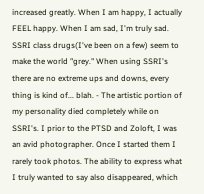increased greatly. When I am happy, I actually FEEL happy. When I am sad, I'm truly sad. SSRI class drugs(I've been on a few) seem to make the world "grey." When using SSRI's there are no extreme ups and downs, every thing is kind of... blah. - The artistic portion of my personality died completely while on SSRI's. I prior to the PTSD and Zoloft, I was an avid photographer. Once I started them I rarely took photos. The ability to express what I truly wanted to say also disappeared, which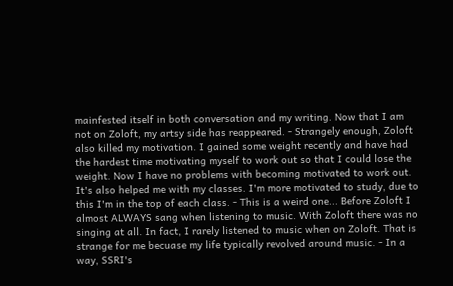mainfested itself in both conversation and my writing. Now that I am not on Zoloft, my artsy side has reappeared. - Strangely enough, Zoloft also killed my motivation. I gained some weight recently and have had the hardest time motivating myself to work out so that I could lose the weight. Now I have no problems with becoming motivated to work out. It's also helped me with my classes. I'm more motivated to study, due to this I'm in the top of each class. - This is a weird one... Before Zoloft I almost ALWAYS sang when listening to music. With Zoloft there was no singing at all. In fact, I rarely listened to music when on Zoloft. That is strange for me becuase my life typically revolved around music. - In a way, SSRI's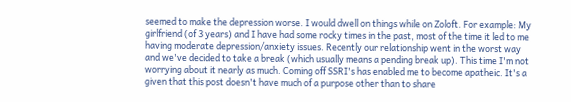seemed to make the depression worse. I would dwell on things while on Zoloft. For example: My girlfriend (of 3 years) and I have had some rocky times in the past, most of the time it led to me having moderate depression/anxiety issues. Recently our relationship went in the worst way and we've decided to take a break (which usually means a pending break up). This time I'm not worrying about it nearly as much. Coming off SSRI's has enabled me to become apatheic. It's a given that this post doesn't have much of a purpose other than to share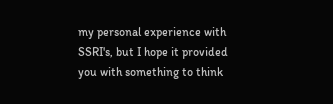my personal experience with SSRI's, but I hope it provided you with something to think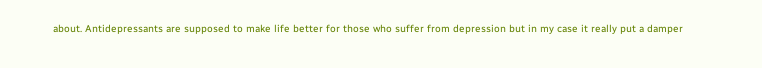about. Antidepressants are supposed to make life better for those who suffer from depression but in my case it really put a damper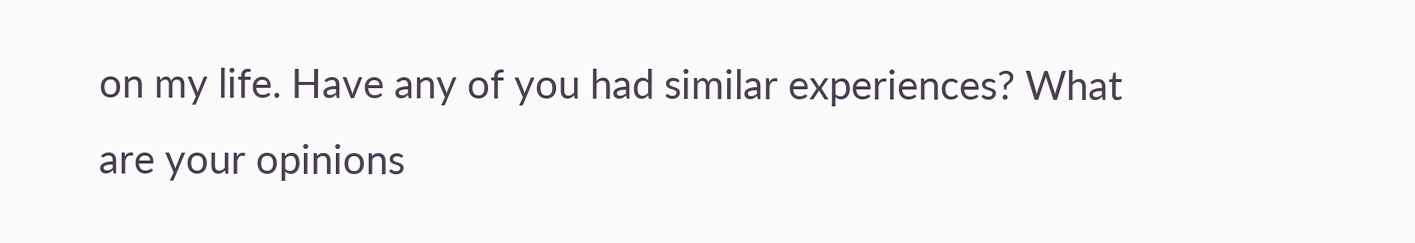on my life. Have any of you had similar experiences? What are your opinions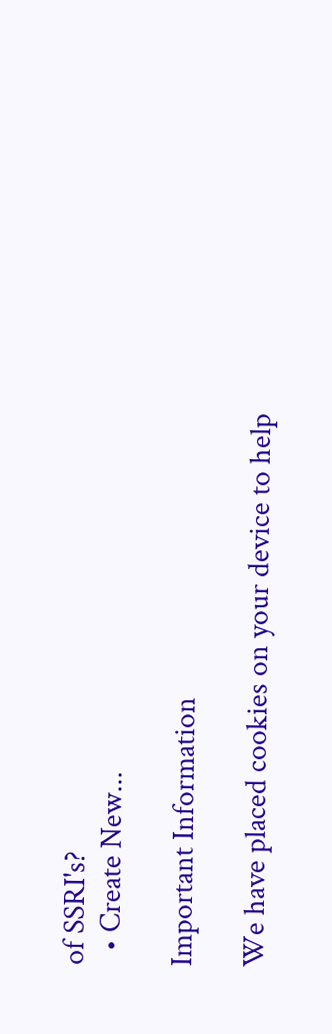of SSRI's?
  • Create New...

Important Information

We have placed cookies on your device to help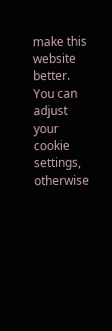make this website better. You can adjust your cookie settings, otherwise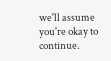we'll assume you're okay to continue.